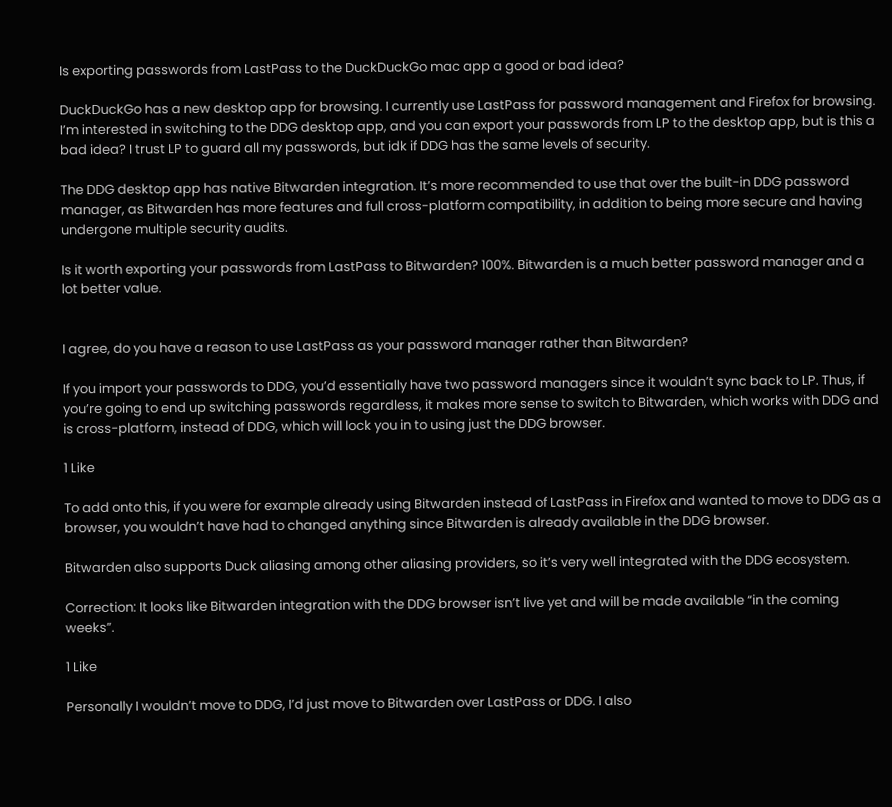Is exporting passwords from LastPass to the DuckDuckGo mac app a good or bad idea?

DuckDuckGo has a new desktop app for browsing. I currently use LastPass for password management and Firefox for browsing. I’m interested in switching to the DDG desktop app, and you can export your passwords from LP to the desktop app, but is this a bad idea? I trust LP to guard all my passwords, but idk if DDG has the same levels of security.

The DDG desktop app has native Bitwarden integration. It’s more recommended to use that over the built-in DDG password manager, as Bitwarden has more features and full cross-platform compatibility, in addition to being more secure and having undergone multiple security audits.

Is it worth exporting your passwords from LastPass to Bitwarden? 100%. Bitwarden is a much better password manager and a lot better value.


I agree, do you have a reason to use LastPass as your password manager rather than Bitwarden?

If you import your passwords to DDG, you’d essentially have two password managers since it wouldn’t sync back to LP. Thus, if you’re going to end up switching passwords regardless, it makes more sense to switch to Bitwarden, which works with DDG and is cross-platform, instead of DDG, which will lock you in to using just the DDG browser.

1 Like

To add onto this, if you were for example already using Bitwarden instead of LastPass in Firefox and wanted to move to DDG as a browser, you wouldn’t have had to changed anything since Bitwarden is already available in the DDG browser.

Bitwarden also supports Duck aliasing among other aliasing providers, so it’s very well integrated with the DDG ecosystem.

Correction: It looks like Bitwarden integration with the DDG browser isn’t live yet and will be made available “in the coming weeks”.

1 Like

Personally I wouldn’t move to DDG, I’d just move to Bitwarden over LastPass or DDG. I also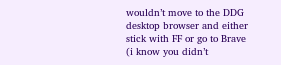wouldn’t move to the DDG desktop browser and either stick with FF or go to Brave (i know you didn’t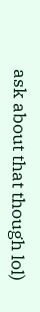ask about that though lol)